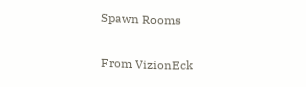Spawn Rooms

From VizionEck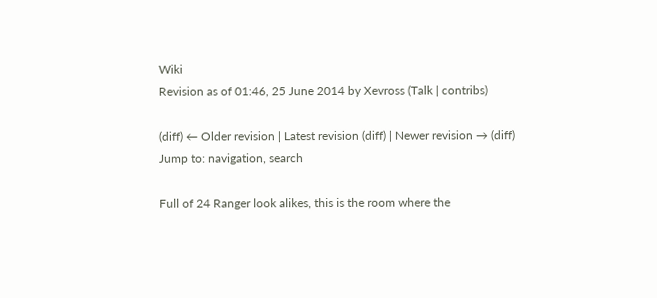Wiki
Revision as of 01:46, 25 June 2014 by Xevross (Talk | contribs)

(diff) ← Older revision | Latest revision (diff) | Newer revision → (diff)
Jump to: navigation, search

Full of 24 Ranger look alikes, this is the room where the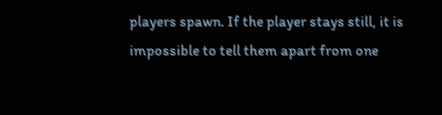players spawn. If the player stays still, it is impossible to tell them apart from one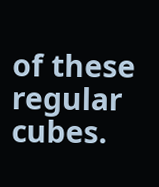of these regular cubes.